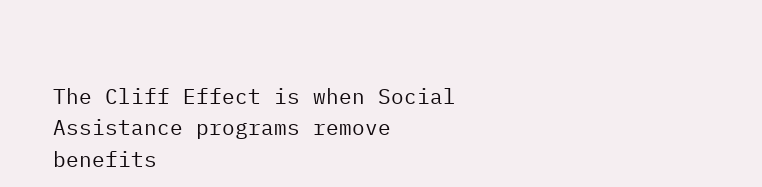The Cliff Effect is when Social Assistance programs remove benefits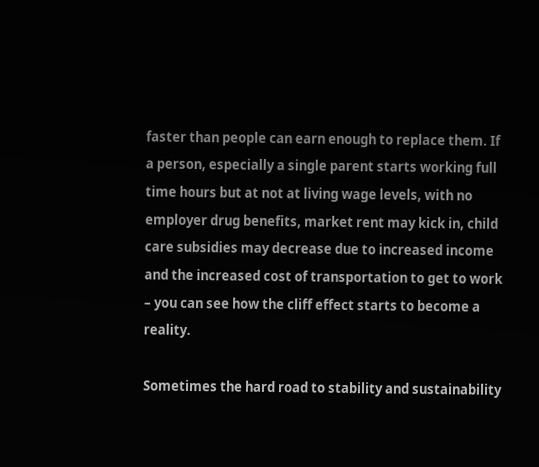faster than people can earn enough to replace them. If a person, especially a single parent starts working full time hours but at not at living wage levels, with no employer drug benefits, market rent may kick in, child care subsidies may decrease due to increased income and the increased cost of transportation to get to work – you can see how the cliff effect starts to become a reality.

Sometimes the hard road to stability and sustainability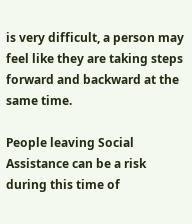is very difficult, a person may feel like they are taking steps forward and backward at the same time.

People leaving Social Assistance can be a risk during this time of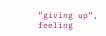“giving up”, feeling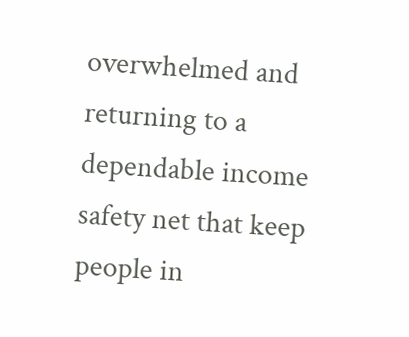overwhelmed and returning to a dependable income safety net that keep people in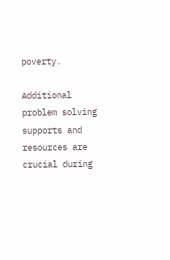poverty.

Additional problem solving supports and resources are crucial during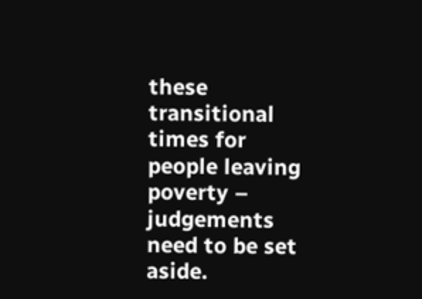these transitional times for people leaving poverty – judgements need to be set aside.